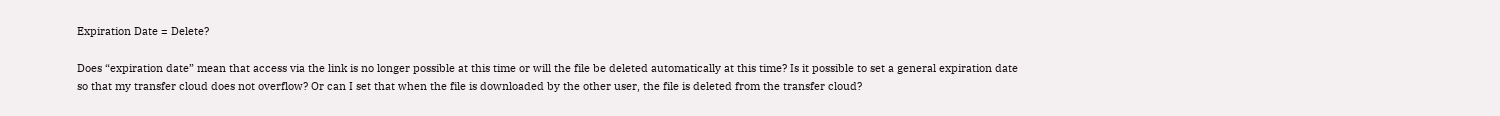Expiration Date = Delete?

Does “expiration date” mean that access via the link is no longer possible at this time or will the file be deleted automatically at this time? Is it possible to set a general expiration date so that my transfer cloud does not overflow? Or can I set that when the file is downloaded by the other user, the file is deleted from the transfer cloud?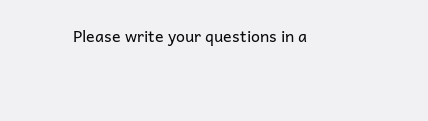Please write your questions in a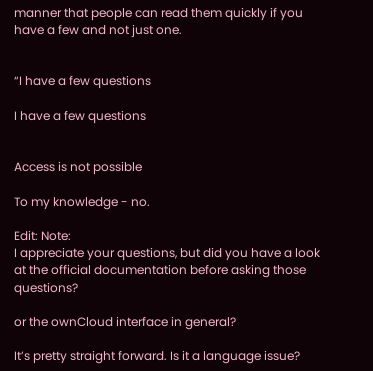manner that people can read them quickly if you have a few and not just one.


“I have a few questions

I have a few questions


Access is not possible

To my knowledge - no.

Edit: Note:
I appreciate your questions, but did you have a look at the official documentation before asking those questions?

or the ownCloud interface in general?

It’s pretty straight forward. Is it a language issue?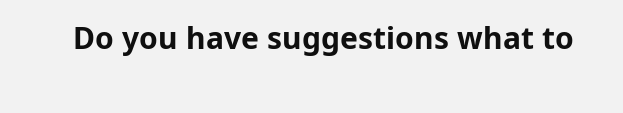Do you have suggestions what to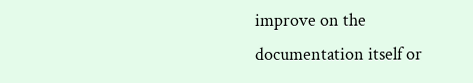improve on the documentation itself or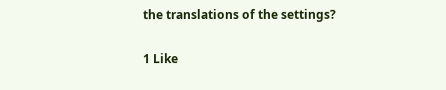the translations of the settings?

1 Like